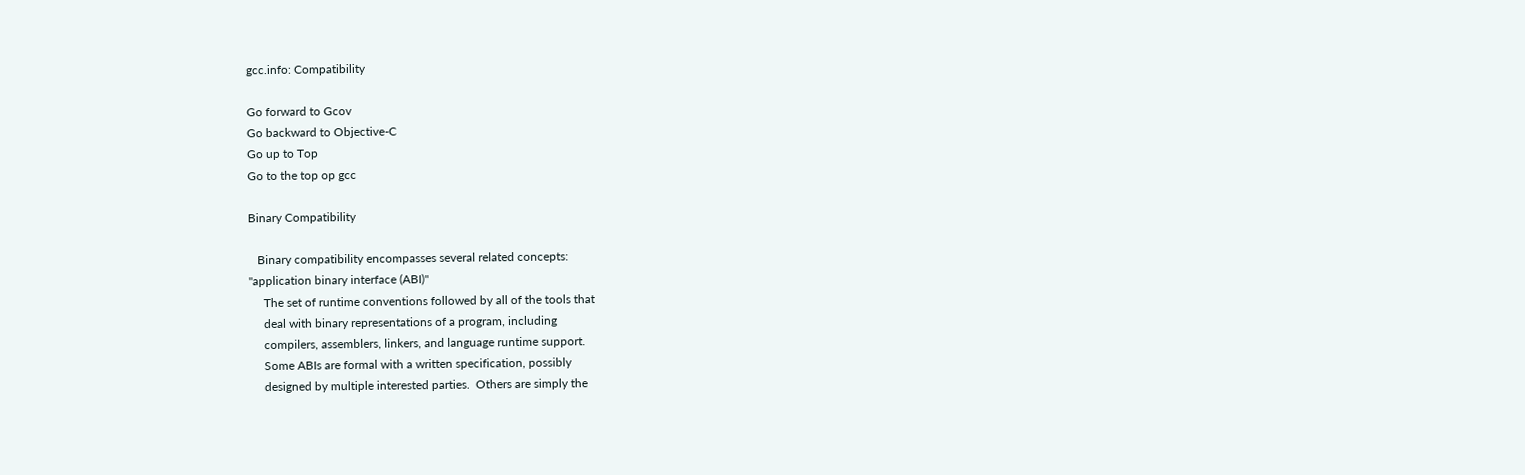gcc.info: Compatibility

Go forward to Gcov
Go backward to Objective-C
Go up to Top
Go to the top op gcc

Binary Compatibility

   Binary compatibility encompasses several related concepts:
"application binary interface (ABI)"
     The set of runtime conventions followed by all of the tools that
     deal with binary representations of a program, including
     compilers, assemblers, linkers, and language runtime support.
     Some ABIs are formal with a written specification, possibly
     designed by multiple interested parties.  Others are simply the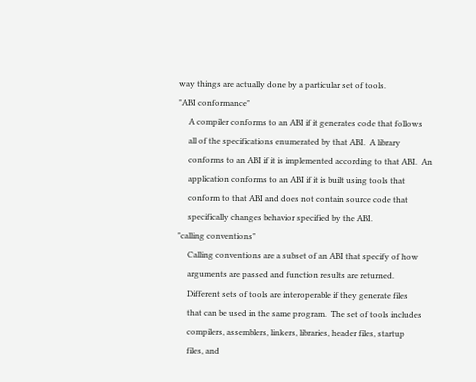way things are actually done by a particular set of tools.
"ABI conformance"
     A compiler conforms to an ABI if it generates code that follows
     all of the specifications enumerated by that ABI.  A library
     conforms to an ABI if it is implemented according to that ABI.  An
     application conforms to an ABI if it is built using tools that
     conform to that ABI and does not contain source code that
     specifically changes behavior specified by the ABI.
"calling conventions"
     Calling conventions are a subset of an ABI that specify of how
     arguments are passed and function results are returned.
     Different sets of tools are interoperable if they generate files
     that can be used in the same program.  The set of tools includes
     compilers, assemblers, linkers, libraries, header files, startup
     files, and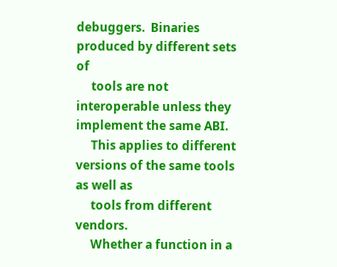debuggers.  Binaries produced by different sets of
     tools are not interoperable unless they implement the same ABI.
     This applies to different versions of the same tools as well as
     tools from different vendors.
     Whether a function in a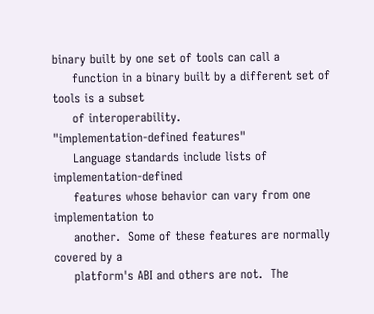binary built by one set of tools can call a
     function in a binary built by a different set of tools is a subset
     of interoperability.
"implementation-defined features"
     Language standards include lists of implementation-defined
     features whose behavior can vary from one implementation to
     another.  Some of these features are normally covered by a
     platform's ABI and others are not.  The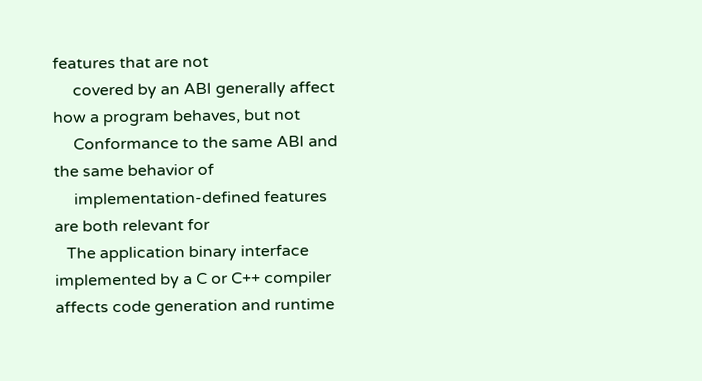features that are not
     covered by an ABI generally affect how a program behaves, but not
     Conformance to the same ABI and the same behavior of
     implementation-defined features are both relevant for
   The application binary interface implemented by a C or C++ compiler
affects code generation and runtime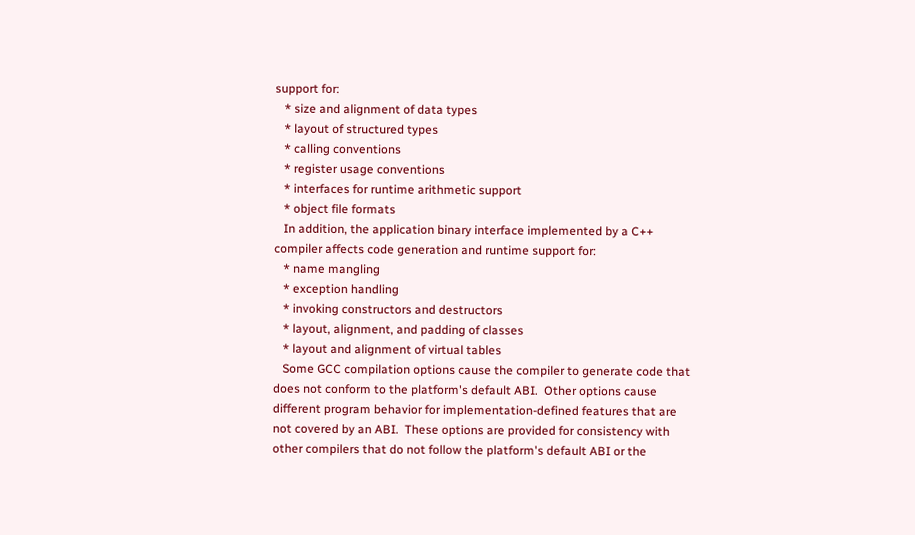support for:
   * size and alignment of data types
   * layout of structured types
   * calling conventions
   * register usage conventions
   * interfaces for runtime arithmetic support
   * object file formats
   In addition, the application binary interface implemented by a C++
compiler affects code generation and runtime support for:
   * name mangling
   * exception handling
   * invoking constructors and destructors
   * layout, alignment, and padding of classes
   * layout and alignment of virtual tables
   Some GCC compilation options cause the compiler to generate code that
does not conform to the platform's default ABI.  Other options cause
different program behavior for implementation-defined features that are
not covered by an ABI.  These options are provided for consistency with
other compilers that do not follow the platform's default ABI or the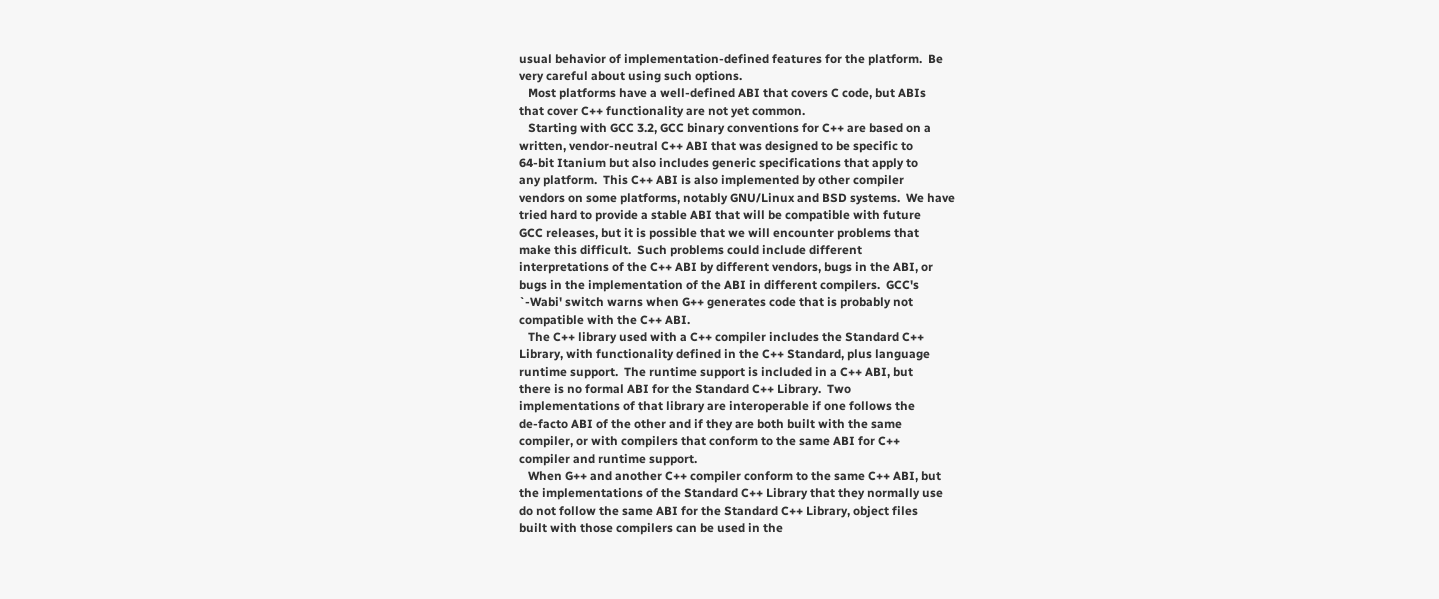usual behavior of implementation-defined features for the platform.  Be
very careful about using such options.
   Most platforms have a well-defined ABI that covers C code, but ABIs
that cover C++ functionality are not yet common.
   Starting with GCC 3.2, GCC binary conventions for C++ are based on a
written, vendor-neutral C++ ABI that was designed to be specific to
64-bit Itanium but also includes generic specifications that apply to
any platform.  This C++ ABI is also implemented by other compiler
vendors on some platforms, notably GNU/Linux and BSD systems.  We have
tried hard to provide a stable ABI that will be compatible with future
GCC releases, but it is possible that we will encounter problems that
make this difficult.  Such problems could include different
interpretations of the C++ ABI by different vendors, bugs in the ABI, or
bugs in the implementation of the ABI in different compilers.  GCC's
`-Wabi' switch warns when G++ generates code that is probably not
compatible with the C++ ABI.
   The C++ library used with a C++ compiler includes the Standard C++
Library, with functionality defined in the C++ Standard, plus language
runtime support.  The runtime support is included in a C++ ABI, but
there is no formal ABI for the Standard C++ Library.  Two
implementations of that library are interoperable if one follows the
de-facto ABI of the other and if they are both built with the same
compiler, or with compilers that conform to the same ABI for C++
compiler and runtime support.
   When G++ and another C++ compiler conform to the same C++ ABI, but
the implementations of the Standard C++ Library that they normally use
do not follow the same ABI for the Standard C++ Library, object files
built with those compilers can be used in the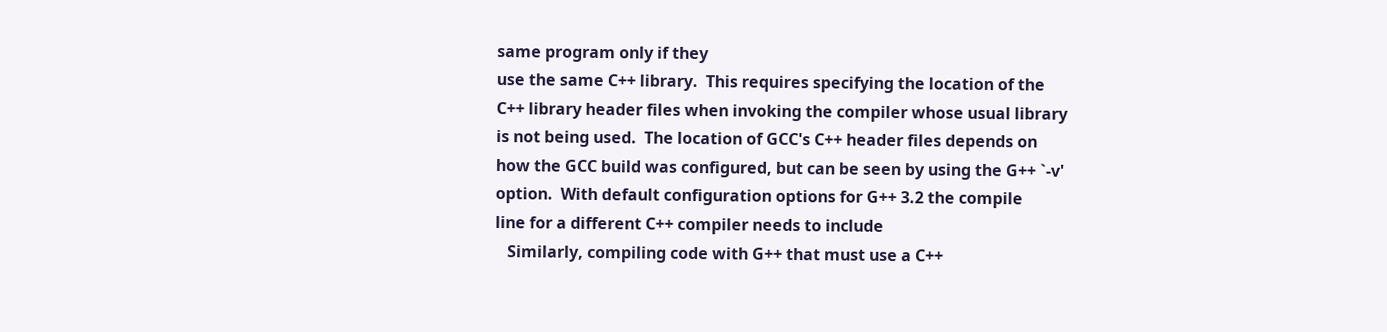same program only if they
use the same C++ library.  This requires specifying the location of the
C++ library header files when invoking the compiler whose usual library
is not being used.  The location of GCC's C++ header files depends on
how the GCC build was configured, but can be seen by using the G++ `-v'
option.  With default configuration options for G++ 3.2 the compile
line for a different C++ compiler needs to include
   Similarly, compiling code with G++ that must use a C++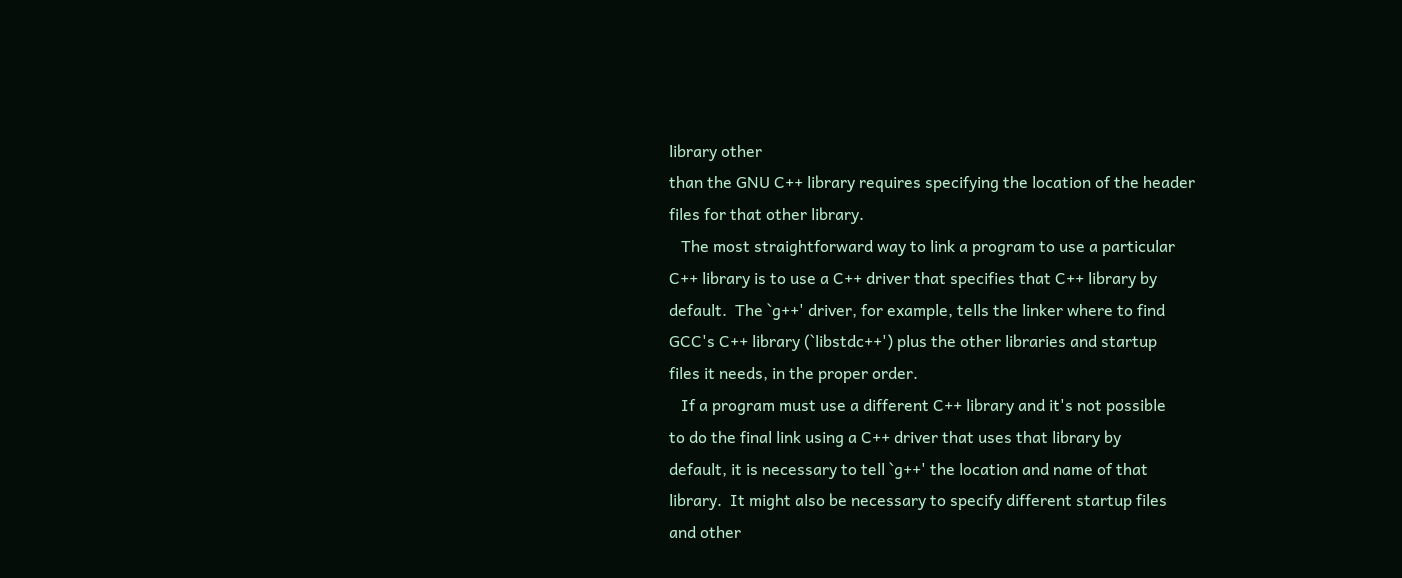library other
than the GNU C++ library requires specifying the location of the header
files for that other library.
   The most straightforward way to link a program to use a particular
C++ library is to use a C++ driver that specifies that C++ library by
default.  The `g++' driver, for example, tells the linker where to find
GCC's C++ library (`libstdc++') plus the other libraries and startup
files it needs, in the proper order.
   If a program must use a different C++ library and it's not possible
to do the final link using a C++ driver that uses that library by
default, it is necessary to tell `g++' the location and name of that
library.  It might also be necessary to specify different startup files
and other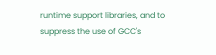runtime support libraries, and to suppress the use of GCC's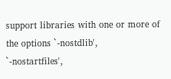support libraries with one or more of the options `-nostdlib',
`-nostartfiles',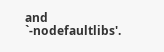and `-nodefaultlibs'.